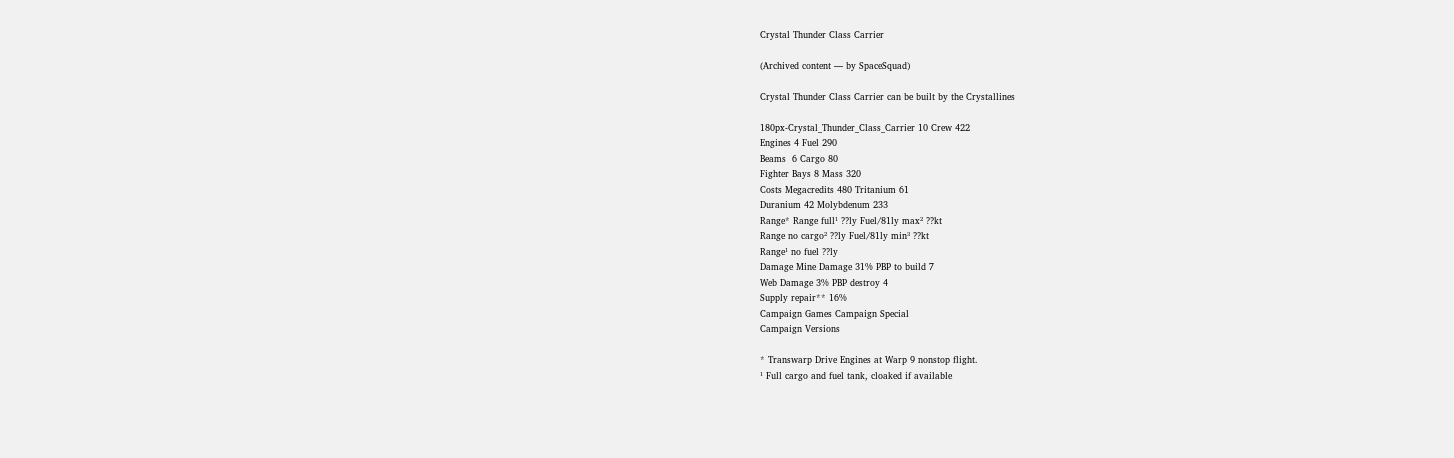Crystal Thunder Class Carrier

(Archived content — by SpaceSquad)

Crystal Thunder Class Carrier can be built by the Crystallines

180px-Crystal_Thunder_Class_Carrier 10 Crew 422
Engines 4 Fuel 290
Beams  6 Cargo 80
Fighter Bays 8 Mass 320
Costs Megacredits 480 Tritanium 61
Duranium 42 Molybdenum 233
Range* Range full¹ ??ly Fuel/81ly max² ??kt
Range no cargo² ??ly Fuel/81ly min³ ??kt
Range¹ no fuel ??ly
Damage Mine Damage 31% PBP to build 7
Web Damage 3% PBP destroy 4
Supply repair** 16%
Campaign Games Campaign Special
Campaign Versions

* Transwarp Drive Engines at Warp 9 nonstop flight.
¹ Full cargo and fuel tank, cloaked if available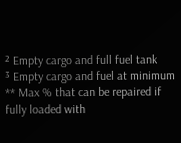² Empty cargo and full fuel tank
³ Empty cargo and fuel at minimum
** Max % that can be repaired if fully loaded with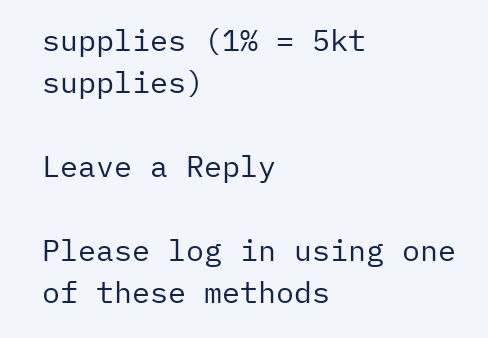supplies (1% = 5kt supplies)

Leave a Reply

Please log in using one of these methods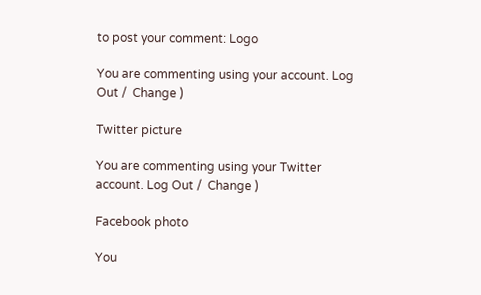to post your comment: Logo

You are commenting using your account. Log Out /  Change )

Twitter picture

You are commenting using your Twitter account. Log Out /  Change )

Facebook photo

You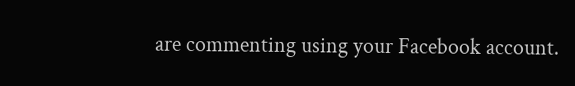are commenting using your Facebook account.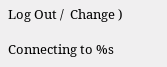Log Out /  Change )

Connecting to %s